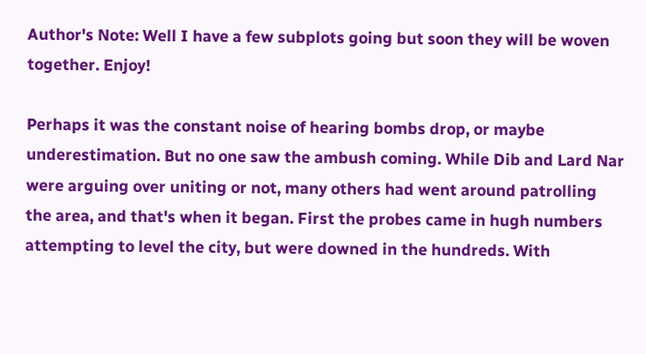Author's Note: Well I have a few subplots going but soon they will be woven together. Enjoy!

Perhaps it was the constant noise of hearing bombs drop, or maybe underestimation. But no one saw the ambush coming. While Dib and Lard Nar were arguing over uniting or not, many others had went around patrolling the area, and that's when it began. First the probes came in hugh numbers attempting to level the city, but were downed in the hundreds. With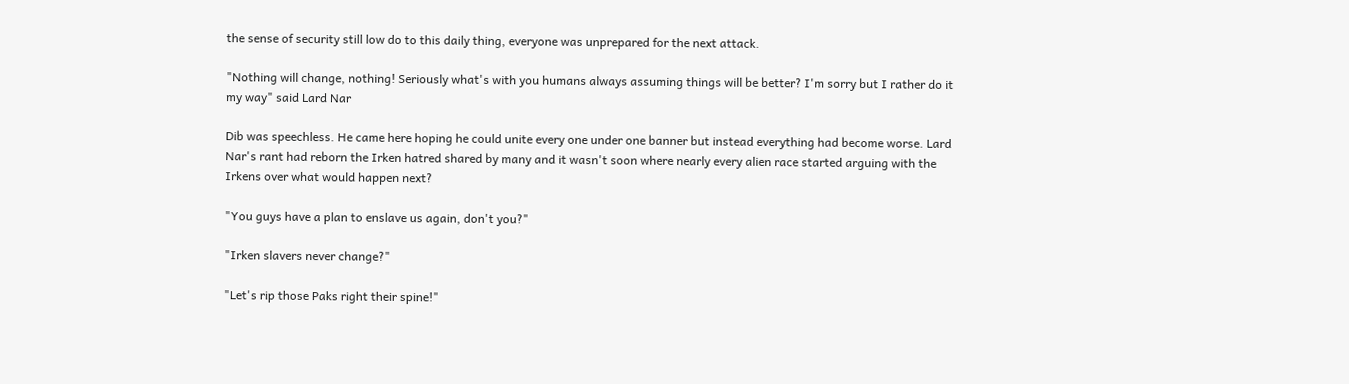the sense of security still low do to this daily thing, everyone was unprepared for the next attack.

"Nothing will change, nothing! Seriously what's with you humans always assuming things will be better? I'm sorry but I rather do it my way" said Lard Nar

Dib was speechless. He came here hoping he could unite every one under one banner but instead everything had become worse. Lard Nar's rant had reborn the Irken hatred shared by many and it wasn't soon where nearly every alien race started arguing with the Irkens over what would happen next?

"You guys have a plan to enslave us again, don't you?"

"Irken slavers never change?"

"Let's rip those Paks right their spine!"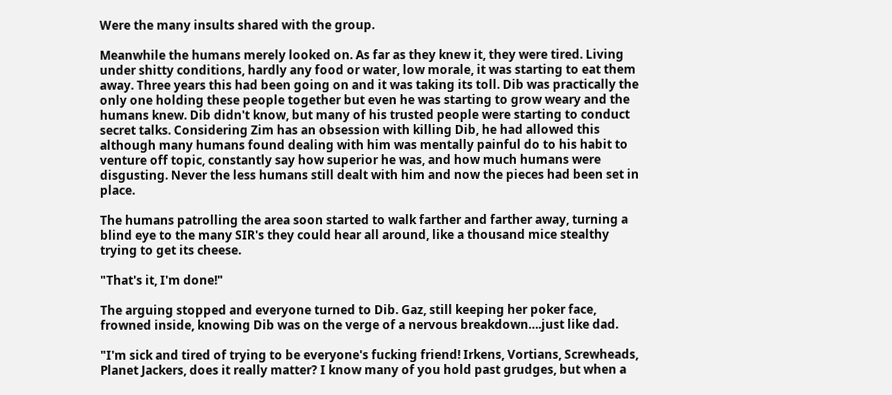Were the many insults shared with the group.

Meanwhile the humans merely looked on. As far as they knew it, they were tired. Living under shitty conditions, hardly any food or water, low morale, it was starting to eat them away. Three years this had been going on and it was taking its toll. Dib was practically the only one holding these people together but even he was starting to grow weary and the humans knew. Dib didn't know, but many of his trusted people were starting to conduct secret talks. Considering Zim has an obsession with killing Dib, he had allowed this although many humans found dealing with him was mentally painful do to his habit to venture off topic, constantly say how superior he was, and how much humans were disgusting. Never the less humans still dealt with him and now the pieces had been set in place.

The humans patrolling the area soon started to walk farther and farther away, turning a blind eye to the many SIR's they could hear all around, like a thousand mice stealthy trying to get its cheese.

"That's it, I'm done!"

The arguing stopped and everyone turned to Dib. Gaz, still keeping her poker face, frowned inside, knowing Dib was on the verge of a nervous breakdown….just like dad.

"I'm sick and tired of trying to be everyone's fucking friend! Irkens, Vortians, Screwheads, Planet Jackers, does it really matter? I know many of you hold past grudges, but when a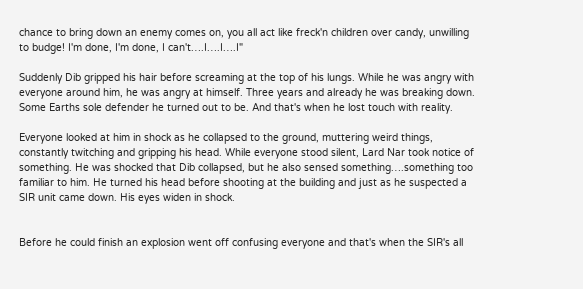chance to bring down an enemy comes on, you all act like freck'n children over candy, unwilling to budge! I'm done, I'm done, I can't….I….I….I"

Suddenly Dib gripped his hair before screaming at the top of his lungs. While he was angry with everyone around him, he was angry at himself. Three years and already he was breaking down. Some Earths sole defender he turned out to be. And that's when he lost touch with reality.

Everyone looked at him in shock as he collapsed to the ground, muttering weird things, constantly twitching and gripping his head. While everyone stood silent, Lard Nar took notice of something. He was shocked that Dib collapsed, but he also sensed something….something too familiar to him. He turned his head before shooting at the building and just as he suspected a SIR unit came down. His eyes widen in shock.


Before he could finish an explosion went off confusing everyone and that's when the SIR's all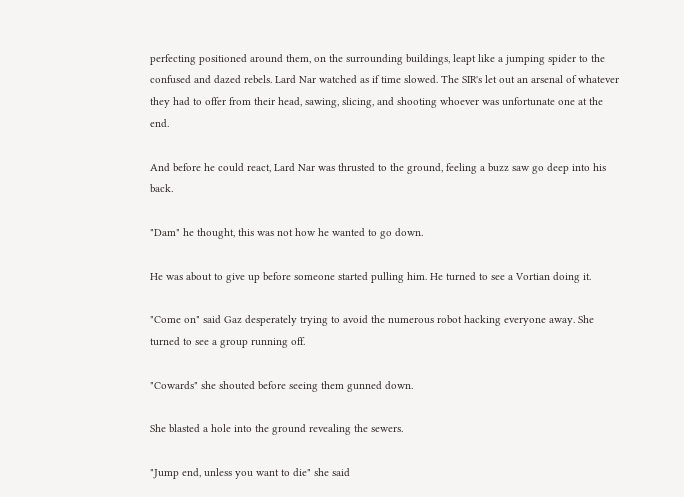perfecting positioned around them, on the surrounding buildings, leapt like a jumping spider to the confused and dazed rebels. Lard Nar watched as if time slowed. The SIR's let out an arsenal of whatever they had to offer from their head, sawing, slicing, and shooting whoever was unfortunate one at the end.

And before he could react, Lard Nar was thrusted to the ground, feeling a buzz saw go deep into his back.

"Dam" he thought, this was not how he wanted to go down.

He was about to give up before someone started pulling him. He turned to see a Vortian doing it.

"Come on" said Gaz desperately trying to avoid the numerous robot hacking everyone away. She turned to see a group running off.

"Cowards" she shouted before seeing them gunned down.

She blasted a hole into the ground revealing the sewers.

"Jump end, unless you want to die" she said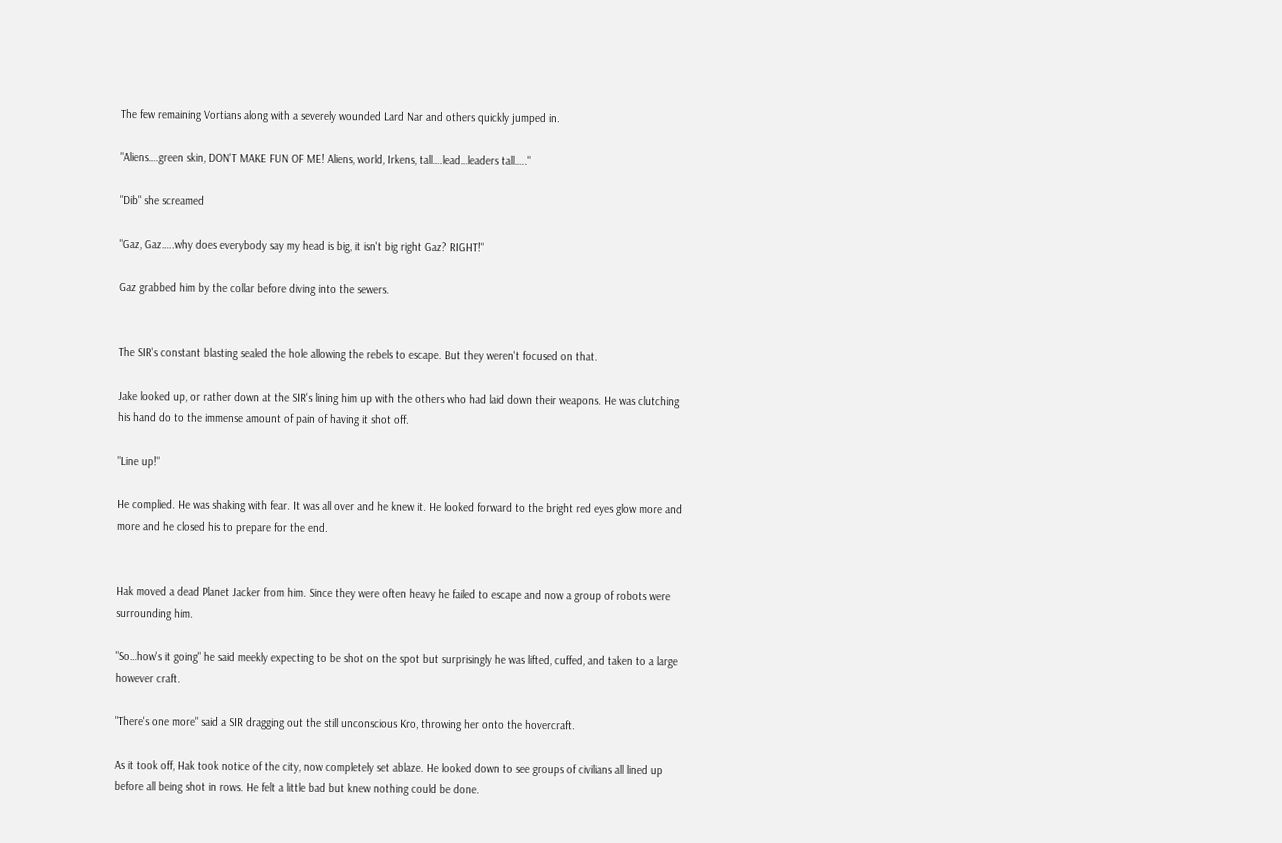The few remaining Vortians along with a severely wounded Lard Nar and others quickly jumped in.

"Aliens….green skin, DON'T MAKE FUN OF ME! Aliens, world, Irkens, tall….lead…leaders tall….."

"Dib" she screamed

"Gaz, Gaz…..why does everybody say my head is big, it isn't big right Gaz? RIGHT!"

Gaz grabbed him by the collar before diving into the sewers.


The SIR's constant blasting sealed the hole allowing the rebels to escape. But they weren't focused on that.

Jake looked up, or rather down at the SIR's lining him up with the others who had laid down their weapons. He was clutching his hand do to the immense amount of pain of having it shot off.

"Line up!"

He complied. He was shaking with fear. It was all over and he knew it. He looked forward to the bright red eyes glow more and more and he closed his to prepare for the end.


Hak moved a dead Planet Jacker from him. Since they were often heavy he failed to escape and now a group of robots were surrounding him.

"So…how's it going" he said meekly expecting to be shot on the spot but surprisingly he was lifted, cuffed, and taken to a large however craft.

"There's one more" said a SIR dragging out the still unconscious Kro, throwing her onto the hovercraft.

As it took off, Hak took notice of the city, now completely set ablaze. He looked down to see groups of civilians all lined up before all being shot in rows. He felt a little bad but knew nothing could be done.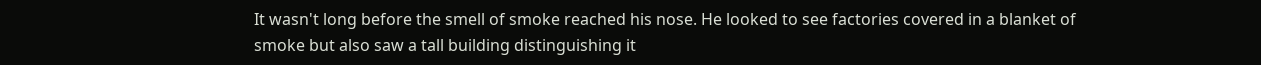It wasn't long before the smell of smoke reached his nose. He looked to see factories covered in a blanket of smoke but also saw a tall building distinguishing it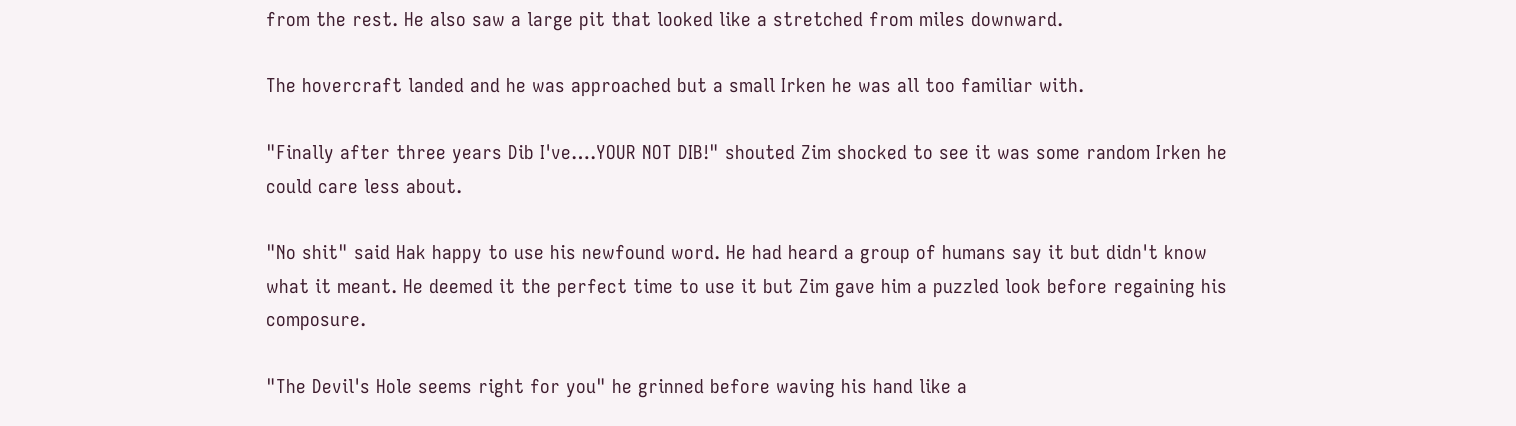from the rest. He also saw a large pit that looked like a stretched from miles downward.

The hovercraft landed and he was approached but a small Irken he was all too familiar with.

"Finally after three years Dib I've….YOUR NOT DIB!" shouted Zim shocked to see it was some random Irken he could care less about.

"No shit" said Hak happy to use his newfound word. He had heard a group of humans say it but didn't know what it meant. He deemed it the perfect time to use it but Zim gave him a puzzled look before regaining his composure.

"The Devil's Hole seems right for you" he grinned before waving his hand like a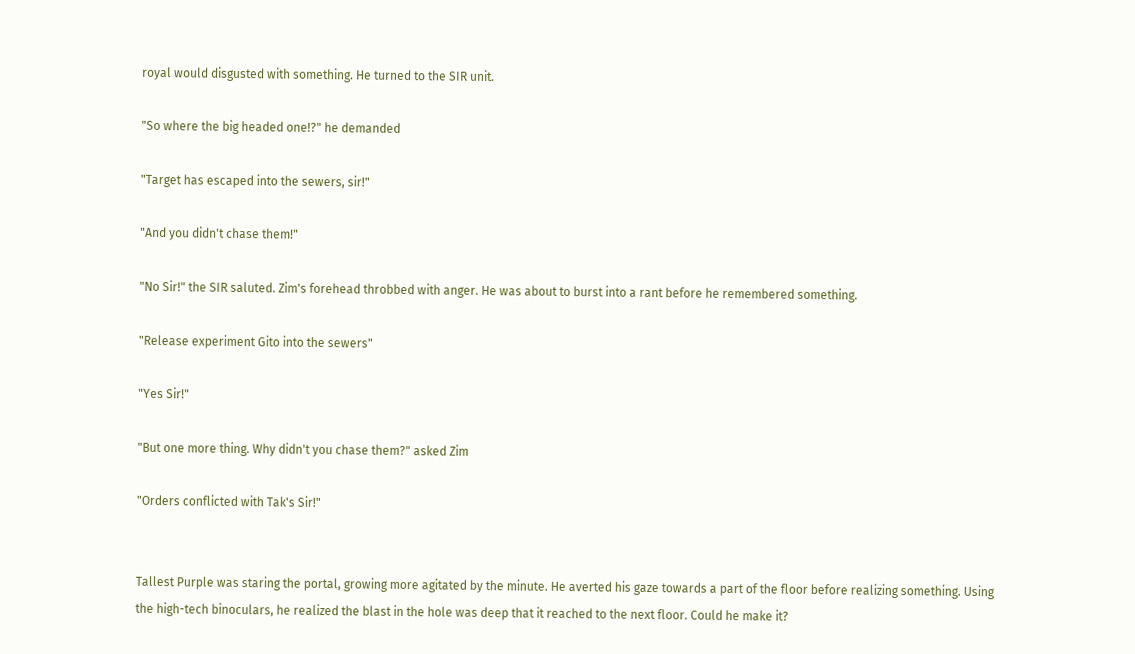royal would disgusted with something. He turned to the SIR unit.

"So where the big headed one!?" he demanded

"Target has escaped into the sewers, sir!"

"And you didn't chase them!"

"No Sir!" the SIR saluted. Zim's forehead throbbed with anger. He was about to burst into a rant before he remembered something.

"Release experiment Gito into the sewers"

"Yes Sir!"

"But one more thing. Why didn't you chase them?" asked Zim

"Orders conflicted with Tak's Sir!"


Tallest Purple was staring the portal, growing more agitated by the minute. He averted his gaze towards a part of the floor before realizing something. Using the high-tech binoculars, he realized the blast in the hole was deep that it reached to the next floor. Could he make it?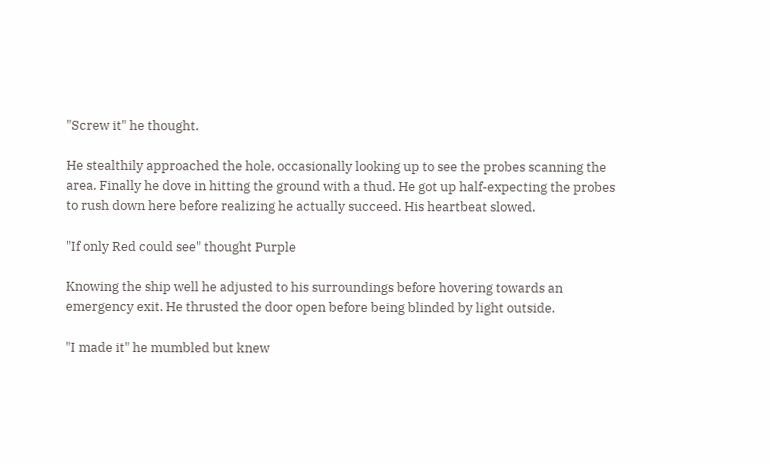"Screw it" he thought.

He stealthily approached the hole, occasionally looking up to see the probes scanning the area. Finally he dove in hitting the ground with a thud. He got up half-expecting the probes to rush down here before realizing he actually succeed. His heartbeat slowed.

"If only Red could see" thought Purple

Knowing the ship well he adjusted to his surroundings before hovering towards an emergency exit. He thrusted the door open before being blinded by light outside.

"I made it" he mumbled but knew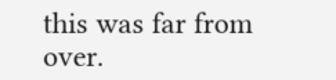this was far from over.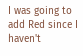I was going to add Red since I haven't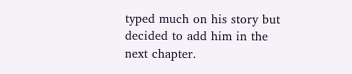typed much on his story but decided to add him in the next chapter.